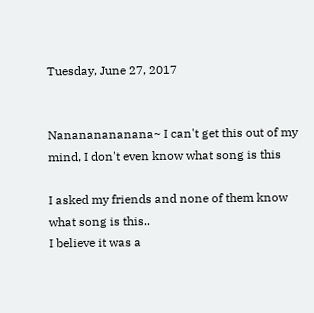Tuesday, June 27, 2017


Nanananananana~ I can't get this out of my mind, I don't even know what song is this

I asked my friends and none of them know what song is this..
I believe it was a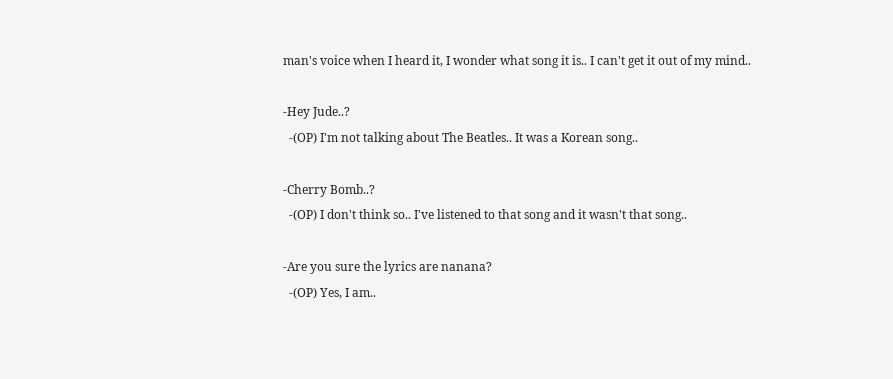man's voice when I heard it, I wonder what song it is.. I can't get it out of my mind..

-Hey Jude..?
  -(OP) I'm not talking about The Beatles.. It was a Korean song..

-Cherry Bomb..?
  -(OP) I don't think so.. I've listened to that song and it wasn't that song..

-Are you sure the lyrics are nanana?
  -(OP) Yes, I am..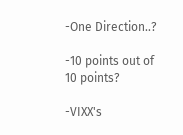-One Direction..?

-10 points out of 10 points?

-VIXX's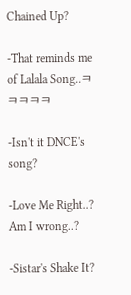Chained Up?

-That reminds me of Lalala Song..ㅋㅋㅋㅋㅋ

-Isn't it DNCE's song?

-Love Me Right..? Am I wrong..?

-Sistar's Shake It?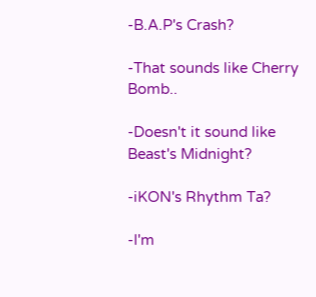-B.A.P's Crash?

-That sounds like Cherry Bomb..

-Doesn't it sound like Beast's Midnight?

-iKON's Rhythm Ta?

-I'm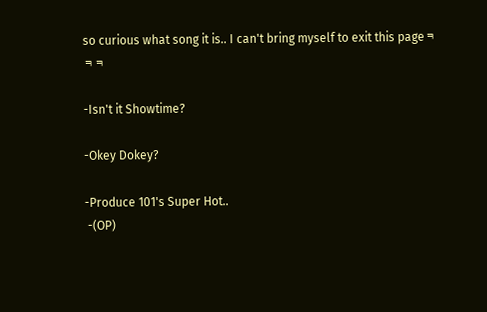so curious what song it is.. I can't bring myself to exit this pageㅋㅋㅋ

-Isn't it Showtime?

-Okey Dokey?

-Produce 101's Super Hot..
 -(OP)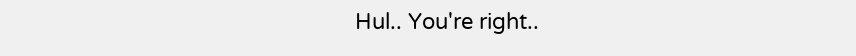Hul.. You're right..